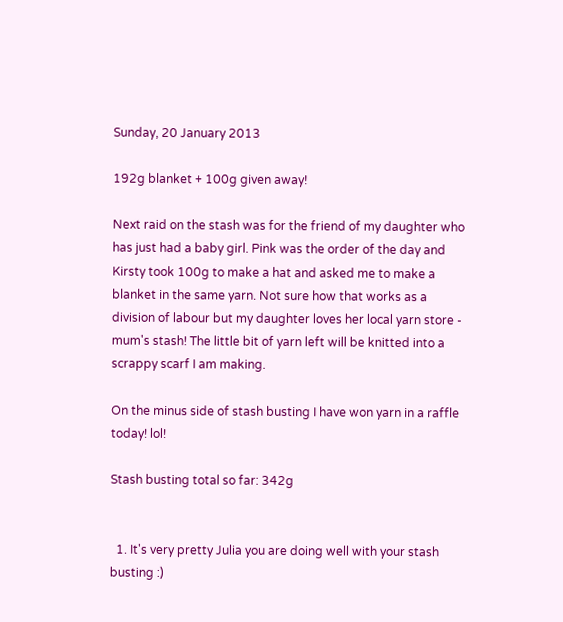Sunday, 20 January 2013

192g blanket + 100g given away!

Next raid on the stash was for the friend of my daughter who has just had a baby girl. Pink was the order of the day and Kirsty took 100g to make a hat and asked me to make a blanket in the same yarn. Not sure how that works as a division of labour but my daughter loves her local yarn store - mum's stash! The little bit of yarn left will be knitted into a scrappy scarf I am making.

On the minus side of stash busting I have won yarn in a raffle today! lol!

Stash busting total so far: 342g


  1. It's very pretty Julia you are doing well with your stash busting :)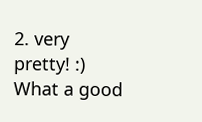2. very pretty! :) What a good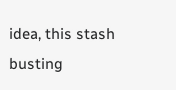idea, this stash busting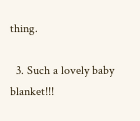thing.

  3. Such a lovely baby blanket!!!